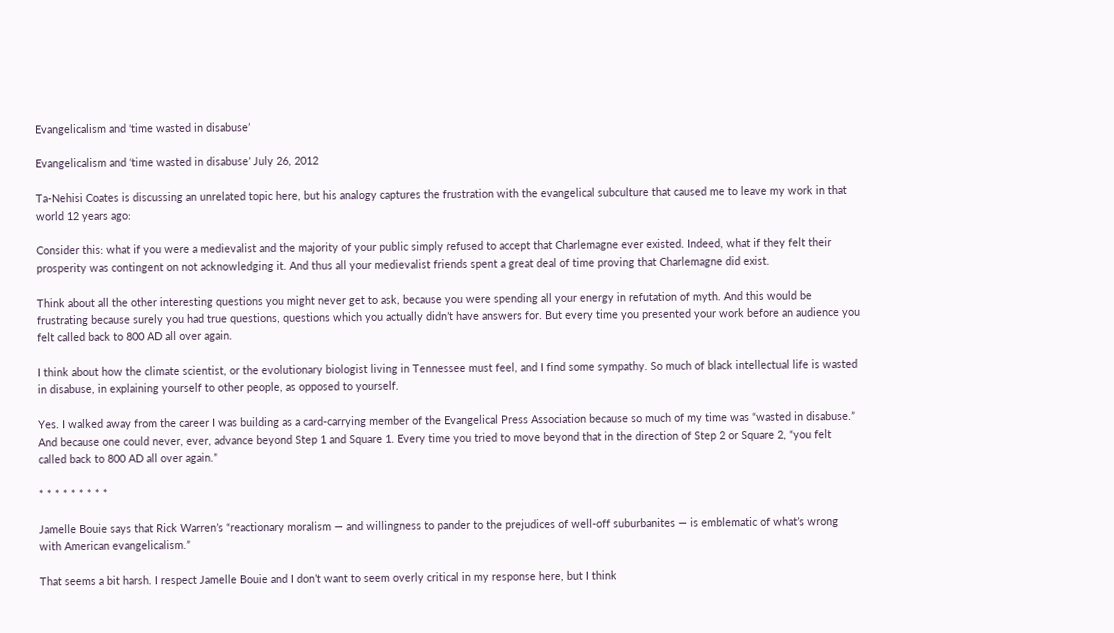Evangelicalism and ‘time wasted in disabuse’

Evangelicalism and ‘time wasted in disabuse’ July 26, 2012

Ta-Nehisi Coates is discussing an unrelated topic here, but his analogy captures the frustration with the evangelical subculture that caused me to leave my work in that world 12 years ago:

Consider this: what if you were a medievalist and the majority of your public simply refused to accept that Charlemagne ever existed. Indeed, what if they felt their prosperity was contingent on not acknowledging it. And thus all your medievalist friends spent a great deal of time proving that Charlemagne did exist.

Think about all the other interesting questions you might never get to ask, because you were spending all your energy in refutation of myth. And this would be frustrating because surely you had true questions, questions which you actually didn’t have answers for. But every time you presented your work before an audience you felt called back to 800 AD all over again.

I think about how the climate scientist, or the evolutionary biologist living in Tennessee must feel, and I find some sympathy. So much of black intellectual life is wasted in disabuse, in explaining yourself to other people, as opposed to yourself.

Yes. I walked away from the career I was building as a card-carrying member of the Evangelical Press Association because so much of my time was “wasted in disabuse.” And because one could never, ever, advance beyond Step 1 and Square 1. Every time you tried to move beyond that in the direction of Step 2 or Square 2, “you felt called back to 800 AD all over again.”

* * * * * * * * *

Jamelle Bouie says that Rick Warren’s “reactionary moralism — and willingness to pander to the prejudices of well-off suburbanites — is emblematic of what’s wrong with American evangelicalism.”

That seems a bit harsh. I respect Jamelle Bouie and I don’t want to seem overly critical in my response here, but I think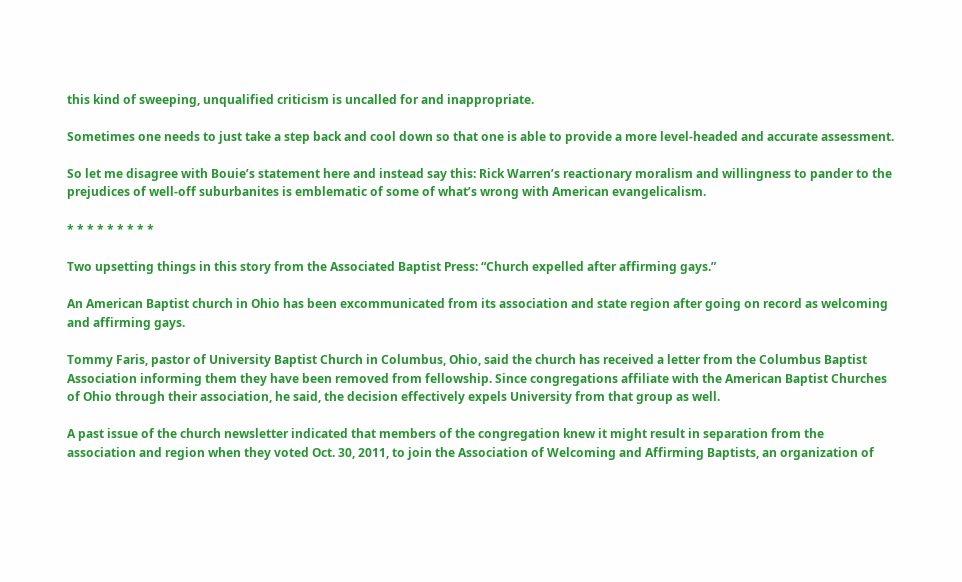this kind of sweeping, unqualified criticism is uncalled for and inappropriate.

Sometimes one needs to just take a step back and cool down so that one is able to provide a more level-headed and accurate assessment.

So let me disagree with Bouie’s statement here and instead say this: Rick Warren’s reactionary moralism and willingness to pander to the prejudices of well-off suburbanites is emblematic of some of what’s wrong with American evangelicalism.

* * * * * * * * *

Two upsetting things in this story from the Associated Baptist Press: “Church expelled after affirming gays.”

An American Baptist church in Ohio has been excommunicated from its association and state region after going on record as welcoming and affirming gays.

Tommy Faris, pastor of University Baptist Church in Columbus, Ohio, said the church has received a letter from the Columbus Baptist Association informing them they have been removed from fellowship. Since congregations affiliate with the American Baptist Churches of Ohio through their association, he said, the decision effectively expels University from that group as well.

A past issue of the church newsletter indicated that members of the congregation knew it might result in separation from the association and region when they voted Oct. 30, 2011, to join the Association of Welcoming and Affirming Baptists, an organization of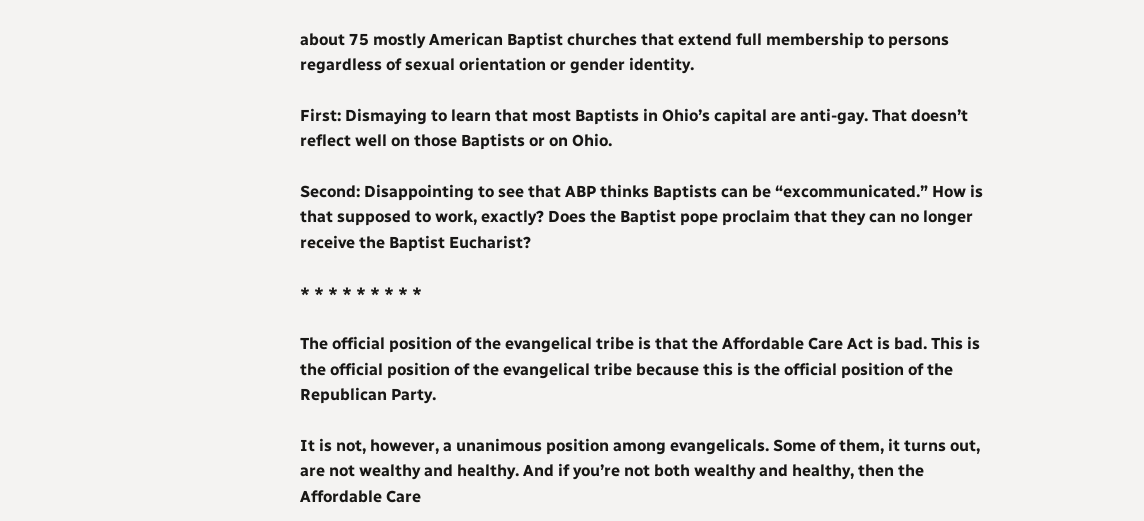about 75 mostly American Baptist churches that extend full membership to persons regardless of sexual orientation or gender identity.

First: Dismaying to learn that most Baptists in Ohio’s capital are anti-gay. That doesn’t reflect well on those Baptists or on Ohio.

Second: Disappointing to see that ABP thinks Baptists can be “excommunicated.” How is that supposed to work, exactly? Does the Baptist pope proclaim that they can no longer receive the Baptist Eucharist?

* * * * * * * * *

The official position of the evangelical tribe is that the Affordable Care Act is bad. This is the official position of the evangelical tribe because this is the official position of the Republican Party.

It is not, however, a unanimous position among evangelicals. Some of them, it turns out, are not wealthy and healthy. And if you’re not both wealthy and healthy, then the Affordable Care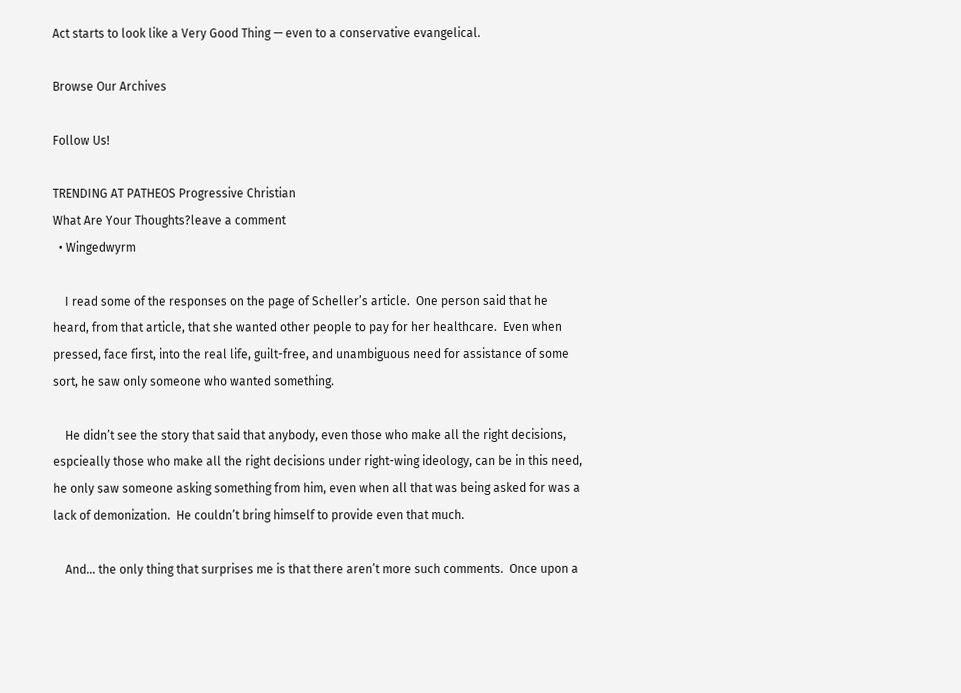Act starts to look like a Very Good Thing — even to a conservative evangelical.

Browse Our Archives

Follow Us!

TRENDING AT PATHEOS Progressive Christian
What Are Your Thoughts?leave a comment
  • Wingedwyrm

    I read some of the responses on the page of Scheller’s article.  One person said that he heard, from that article, that she wanted other people to pay for her healthcare.  Even when pressed, face first, into the real life, guilt-free, and unambiguous need for assistance of some sort, he saw only someone who wanted something.

    He didn’t see the story that said that anybody, even those who make all the right decisions, espcieally those who make all the right decisions under right-wing ideology, can be in this need, he only saw someone asking something from him, even when all that was being asked for was a lack of demonization.  He couldn’t bring himself to provide even that much.

    And… the only thing that surprises me is that there aren’t more such comments.  Once upon a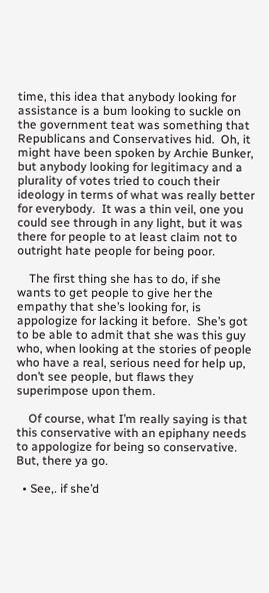time, this idea that anybody looking for assistance is a bum looking to suckle on the government teat was something that Republicans and Conservatives hid.  Oh, it might have been spoken by Archie Bunker, but anybody looking for legitimacy and a plurality of votes tried to couch their ideology in terms of what was really better for everybody.  It was a thin veil, one you could see through in any light, but it was there for people to at least claim not to outright hate people for being poor.

    The first thing she has to do, if she wants to get people to give her the empathy that she’s looking for, is appologize for lacking it before.  She’s got to be able to admit that she was this guy who, when looking at the stories of people who have a real, serious need for help up, don’t see people, but flaws they superimpose upon them.

    Of course, what I’m really saying is that this conservative with an epiphany needs to appologize for being so conservative.  But, there ya go.

  • See,. if she’d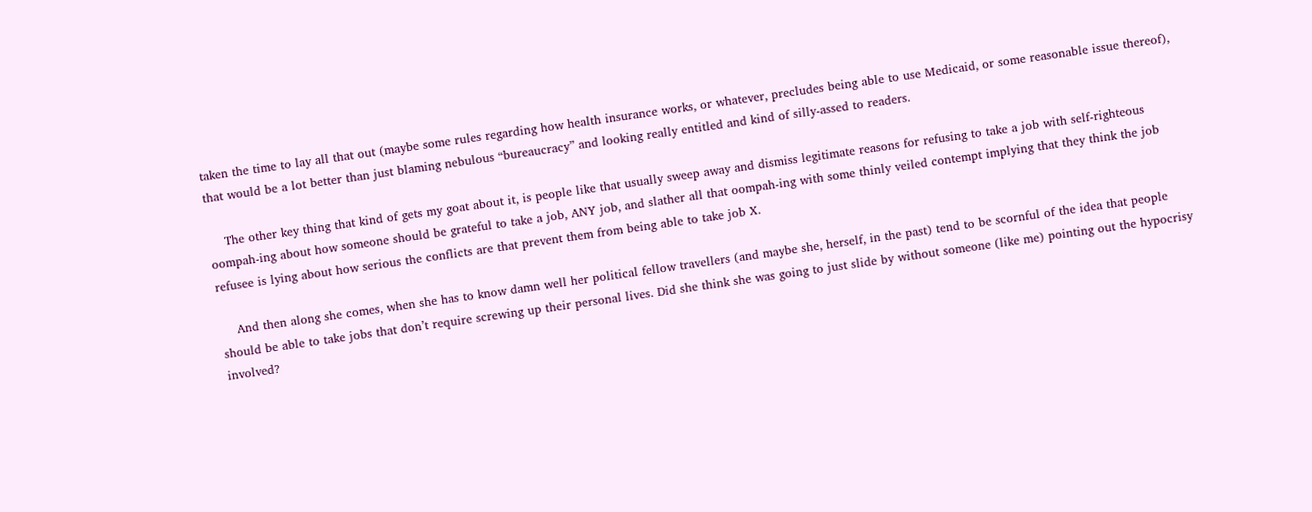taken the time to lay all that out (maybe some rules regarding how health insurance works, or whatever, precludes being able to use Medicaid, or some reasonable issue thereof), that would be a lot better than just blaming nebulous “bureaucracy” and looking really entitled and kind of silly-assed to readers.

    The other key thing that kind of gets my goat about it, is people like that usually sweep away and dismiss legitimate reasons for refusing to take a job with self-righteous oompah-ing about how someone should be grateful to take a job, ANY job, and slather all that oompah-ing with some thinly veiled contempt implying that they think the job refusee is lying about how serious the conflicts are that prevent them from being able to take job X.

    And then along she comes, when she has to know damn well her political fellow travellers (and maybe she, herself, in the past) tend to be scornful of the idea that people should be able to take jobs that don’t require screwing up their personal lives. Did she think she was going to just slide by without someone (like me) pointing out the hypocrisy involved?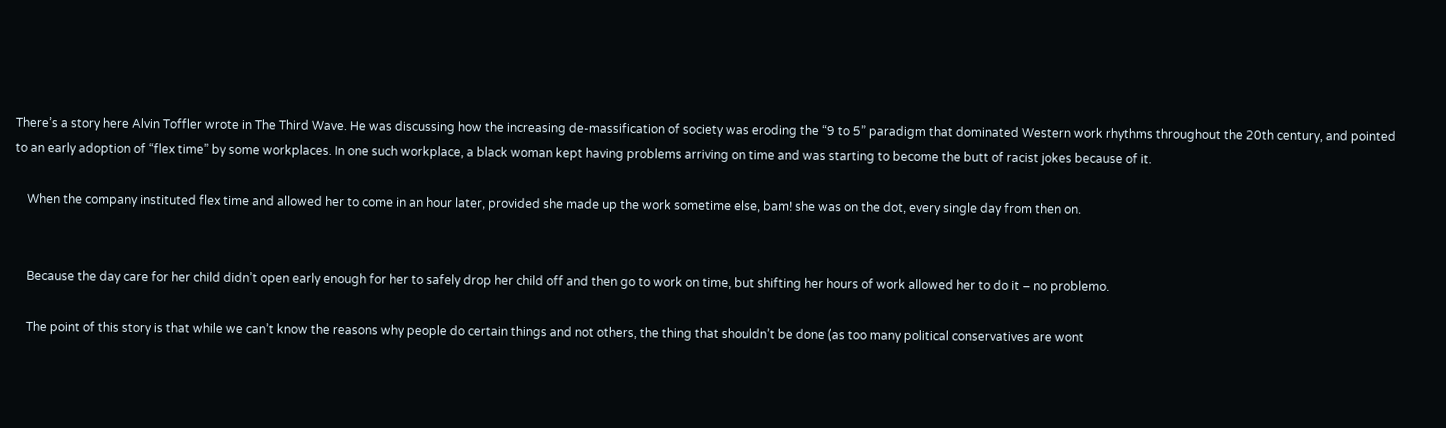There’s a story here Alvin Toffler wrote in The Third Wave. He was discussing how the increasing de-massification of society was eroding the “9 to 5” paradigm that dominated Western work rhythms throughout the 20th century, and pointed to an early adoption of “flex time” by some workplaces. In one such workplace, a black woman kept having problems arriving on time and was starting to become the butt of racist jokes because of it.

    When the company instituted flex time and allowed her to come in an hour later, provided she made up the work sometime else, bam! she was on the dot, every single day from then on.


    Because the day care for her child didn’t open early enough for her to safely drop her child off and then go to work on time, but shifting her hours of work allowed her to do it – no problemo.

    The point of this story is that while we can’t know the reasons why people do certain things and not others, the thing that shouldn’t be done (as too many political conservatives are wont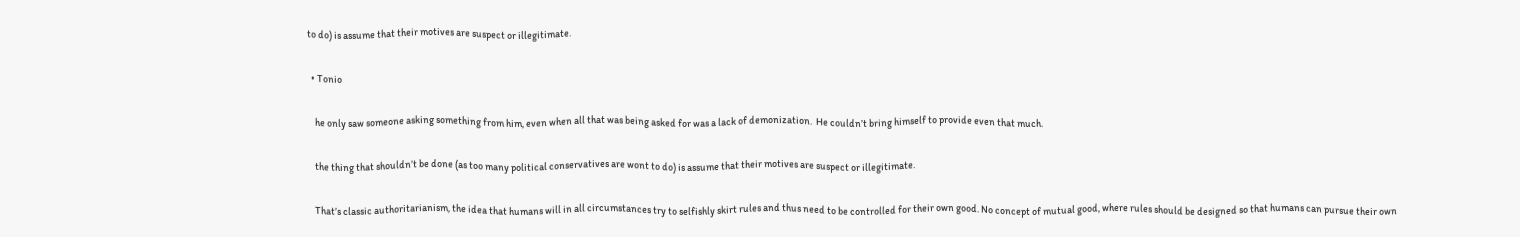to do) is assume that their motives are suspect or illegitimate.

  • Tonio

    he only saw someone asking something from him, even when all that was being asked for was a lack of demonization.  He couldn’t bring himself to provide even that much.

    the thing that shouldn’t be done (as too many political conservatives are wont to do) is assume that their motives are suspect or illegitimate.

    That’s classic authoritarianism, the idea that humans will in all circumstances try to selfishly skirt rules and thus need to be controlled for their own good. No concept of mutual good, where rules should be designed so that humans can pursue their own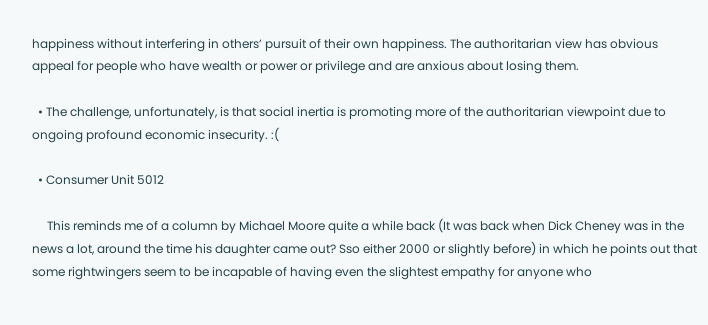happiness without interfering in others’ pursuit of their own happiness. The authoritarian view has obvious appeal for people who have wealth or power or privilege and are anxious about losing them.

  • The challenge, unfortunately, is that social inertia is promoting more of the authoritarian viewpoint due to ongoing profound economic insecurity. :(

  • Consumer Unit 5012

     This reminds me of a column by Michael Moore quite a while back (It was back when Dick Cheney was in the news a lot, around the time his daughter came out? Sso either 2000 or slightly before) in which he points out that some rightwingers seem to be incapable of having even the slightest empathy for anyone who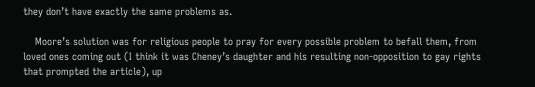they don’t have exactly the same problems as.

    Moore’s solution was for religious people to pray for every possible problem to befall them, from loved ones coming out (I think it was Cheney’s daughter and his resulting non-opposition to gay rights that prompted the article), up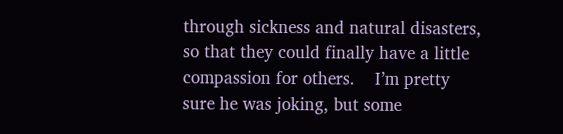through sickness and natural disasters, so that they could finally have a little compassion for others.    I’m pretty sure he was joking, but some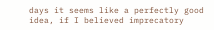days it seems like a perfectly good idea, if I believed imprecatory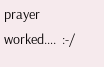prayer worked….  :-/